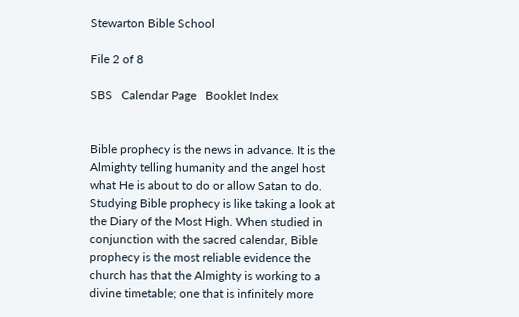Stewarton Bible School

File 2 of 8

SBS   Calendar Page   Booklet Index


Bible prophecy is the news in advance. It is the Almighty telling humanity and the angel host what He is about to do or allow Satan to do. Studying Bible prophecy is like taking a look at the Diary of the Most High. When studied in conjunction with the sacred calendar, Bible prophecy is the most reliable evidence the church has that the Almighty is working to a divine timetable; one that is infinitely more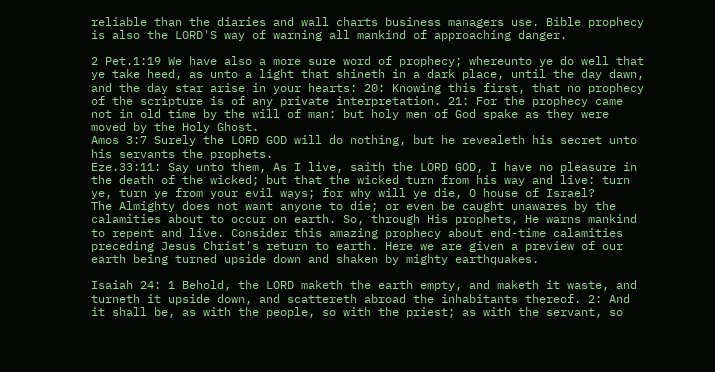reliable than the diaries and wall charts business managers use. Bible prophecy is also the LORD'S way of warning all mankind of approaching danger.

2 Pet.1:19 We have also a more sure word of prophecy; whereunto ye do well that ye take heed, as unto a light that shineth in a dark place, until the day dawn, and the day star arise in your hearts: 20: Knowing this first, that no prophecy of the scripture is of any private interpretation. 21: For the prophecy came not in old time by the will of man: but holy men of God spake as they were moved by the Holy Ghost.
Amos 3:7 Surely the LORD GOD will do nothing, but he revealeth his secret unto his servants the prophets.
Eze.33:11: Say unto them, As I live, saith the LORD GOD, I have no pleasure in the death of the wicked; but that the wicked turn from his way and live: turn ye, turn ye from your evil ways; for why will ye die, O house of Israel?
The Almighty does not want anyone to die; or even be caught unawares by the calamities about to occur on earth. So, through His prophets, He warns mankind to repent and live. Consider this amazing prophecy about end-time calamities preceding Jesus Christ's return to earth. Here we are given a preview of our earth being turned upside down and shaken by mighty earthquakes.

Isaiah 24: 1 Behold, the LORD maketh the earth empty, and maketh it waste, and turneth it upside down, and scattereth abroad the inhabitants thereof. 2: And it shall be, as with the people, so with the priest; as with the servant, so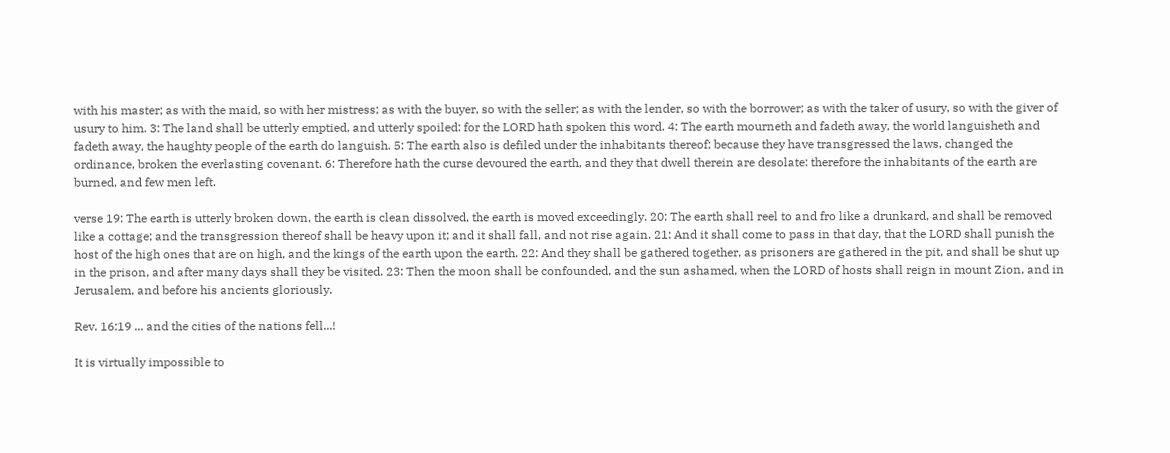with his master; as with the maid, so with her mistress; as with the buyer, so with the seller; as with the lender, so with the borrower; as with the taker of usury, so with the giver of usury to him. 3: The land shall be utterly emptied, and utterly spoiled: for the LORD hath spoken this word. 4: The earth mourneth and fadeth away, the world languisheth and fadeth away, the haughty people of the earth do languish. 5: The earth also is defiled under the inhabitants thereof; because they have transgressed the laws, changed the ordinance, broken the everlasting covenant. 6: Therefore hath the curse devoured the earth, and they that dwell therein are desolate: therefore the inhabitants of the earth are burned, and few men left.

verse 19: The earth is utterly broken down, the earth is clean dissolved, the earth is moved exceedingly. 20: The earth shall reel to and fro like a drunkard, and shall be removed like a cottage; and the transgression thereof shall be heavy upon it; and it shall fall, and not rise again. 21: And it shall come to pass in that day, that the LORD shall punish the host of the high ones that are on high, and the kings of the earth upon the earth. 22: And they shall be gathered together, as prisoners are gathered in the pit, and shall be shut up in the prison, and after many days shall they be visited. 23: Then the moon shall be confounded, and the sun ashamed, when the LORD of hosts shall reign in mount Zion, and in Jerusalem, and before his ancients gloriously.

Rev. 16:19 ... and the cities of the nations fell...!

It is virtually impossible to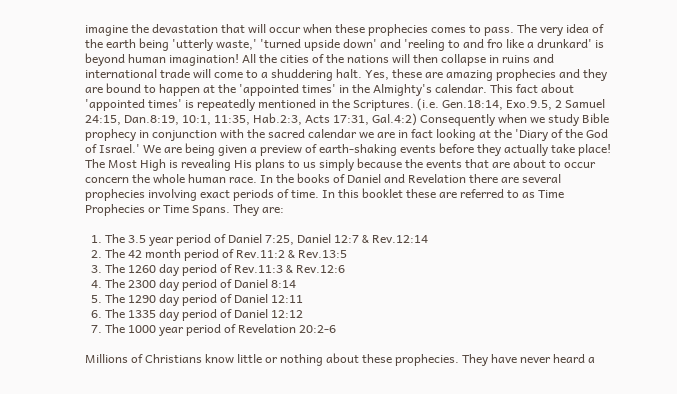imagine the devastation that will occur when these prophecies comes to pass. The very idea of the earth being 'utterly waste,' 'turned upside down' and 'reeling to and fro like a drunkard' is beyond human imagination! All the cities of the nations will then collapse in ruins and international trade will come to a shuddering halt. Yes, these are amazing prophecies and they are bound to happen at the 'appointed times' in the Almighty's calendar. This fact about 'appointed times' is repeatedly mentioned in the Scriptures. (i.e. Gen.18:14, Exo.9.5, 2 Samuel 24:15, Dan.8:19, 10:1, 11:35, Hab.2:3, Acts 17:31, Gal.4:2) Consequently when we study Bible prophecy in conjunction with the sacred calendar we are in fact looking at the 'Diary of the God of Israel.' We are being given a preview of earth-shaking events before they actually take place! The Most High is revealing His plans to us simply because the events that are about to occur concern the whole human race. In the books of Daniel and Revelation there are several prophecies involving exact periods of time. In this booklet these are referred to as Time Prophecies or Time Spans. They are:

  1. The 3.5 year period of Daniel 7:25, Daniel 12:7 & Rev.12:14
  2. The 42 month period of Rev.11:2 & Rev.13:5
  3. The 1260 day period of Rev.11:3 & Rev.12:6
  4. The 2300 day period of Daniel 8:14
  5. The 1290 day period of Daniel 12:11
  6. The 1335 day period of Daniel 12:12
  7. The 1000 year period of Revelation 20:2-6

Millions of Christians know little or nothing about these prophecies. They have never heard a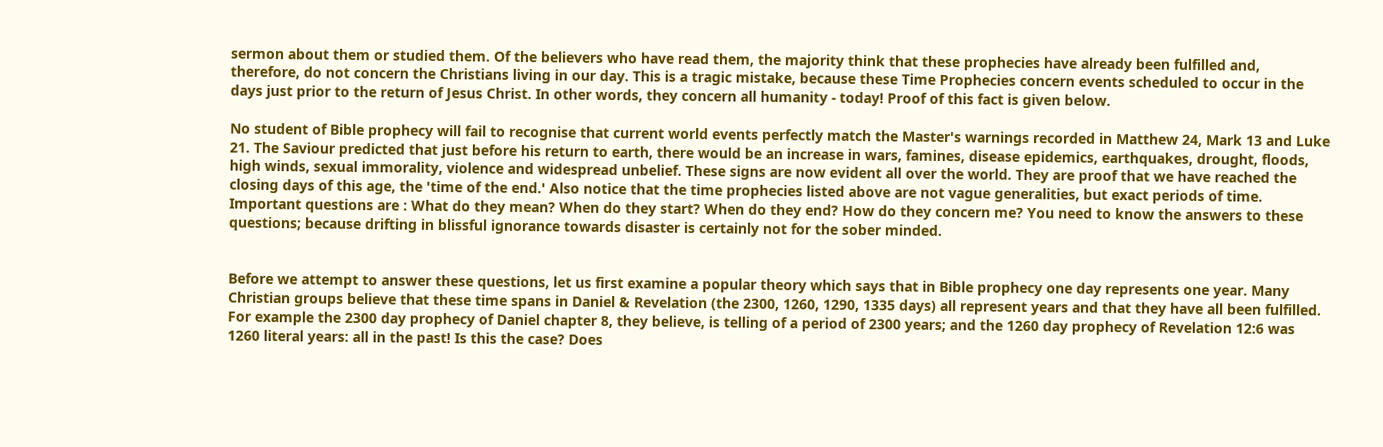sermon about them or studied them. Of the believers who have read them, the majority think that these prophecies have already been fulfilled and, therefore, do not concern the Christians living in our day. This is a tragic mistake, because these Time Prophecies concern events scheduled to occur in the days just prior to the return of Jesus Christ. In other words, they concern all humanity - today! Proof of this fact is given below.

No student of Bible prophecy will fail to recognise that current world events perfectly match the Master's warnings recorded in Matthew 24, Mark 13 and Luke 21. The Saviour predicted that just before his return to earth, there would be an increase in wars, famines, disease epidemics, earthquakes, drought, floods, high winds, sexual immorality, violence and widespread unbelief. These signs are now evident all over the world. They are proof that we have reached the closing days of this age, the 'time of the end.' Also notice that the time prophecies listed above are not vague generalities, but exact periods of time. Important questions are : What do they mean? When do they start? When do they end? How do they concern me? You need to know the answers to these questions; because drifting in blissful ignorance towards disaster is certainly not for the sober minded.


Before we attempt to answer these questions, let us first examine a popular theory which says that in Bible prophecy one day represents one year. Many Christian groups believe that these time spans in Daniel & Revelation (the 2300, 1260, 1290, 1335 days) all represent years and that they have all been fulfilled. For example the 2300 day prophecy of Daniel chapter 8, they believe, is telling of a period of 2300 years; and the 1260 day prophecy of Revelation 12:6 was 1260 literal years: all in the past! Is this the case? Does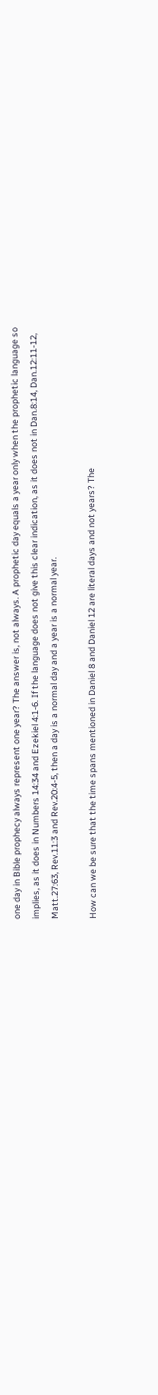one day in Bible prophecy always represent one year? The answer is, not always. A prophetic day equals a year only when the prophetic language so implies, as it does in Numbers 14:34 and Ezekiel 4:1-6. If the language does not give this clear indication, as it does not in Dan.8:14, Dan.12:11-12, Matt.27:63, Rev.11:3 and Rev.20:4-5, then a day is a normal day and a year is a normal year.

How can we be sure that the time spans mentioned in Daniel 8 and Daniel 12 are literal days and not years? The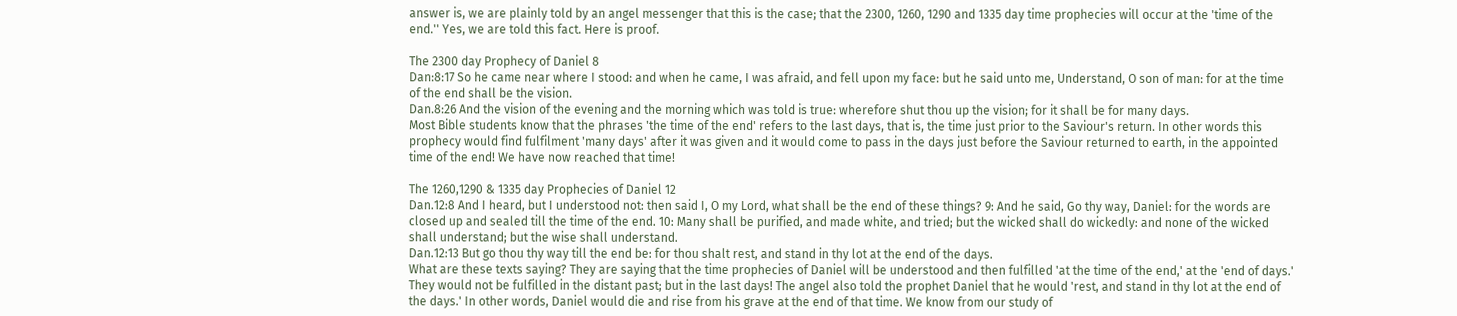answer is, we are plainly told by an angel messenger that this is the case; that the 2300, 1260, 1290 and 1335 day time prophecies will occur at the 'time of the end.'' Yes, we are told this fact. Here is proof.

The 2300 day Prophecy of Daniel 8
Dan:8:17 So he came near where I stood: and when he came, I was afraid, and fell upon my face: but he said unto me, Understand, O son of man: for at the time of the end shall be the vision.
Dan.8:26 And the vision of the evening and the morning which was told is true: wherefore shut thou up the vision; for it shall be for many days.
Most Bible students know that the phrases 'the time of the end' refers to the last days, that is, the time just prior to the Saviour's return. In other words this prophecy would find fulfilment 'many days' after it was given and it would come to pass in the days just before the Saviour returned to earth, in the appointed time of the end! We have now reached that time!

The 1260,1290 & 1335 day Prophecies of Daniel 12
Dan.12:8 And I heard, but I understood not: then said I, O my Lord, what shall be the end of these things? 9: And he said, Go thy way, Daniel: for the words are closed up and sealed till the time of the end. 10: Many shall be purified, and made white, and tried; but the wicked shall do wickedly: and none of the wicked shall understand; but the wise shall understand.
Dan.12:13 But go thou thy way till the end be: for thou shalt rest, and stand in thy lot at the end of the days.
What are these texts saying? They are saying that the time prophecies of Daniel will be understood and then fulfilled 'at the time of the end,' at the 'end of days.' They would not be fulfilled in the distant past; but in the last days! The angel also told the prophet Daniel that he would 'rest, and stand in thy lot at the end of the days.' In other words, Daniel would die and rise from his grave at the end of that time. We know from our study of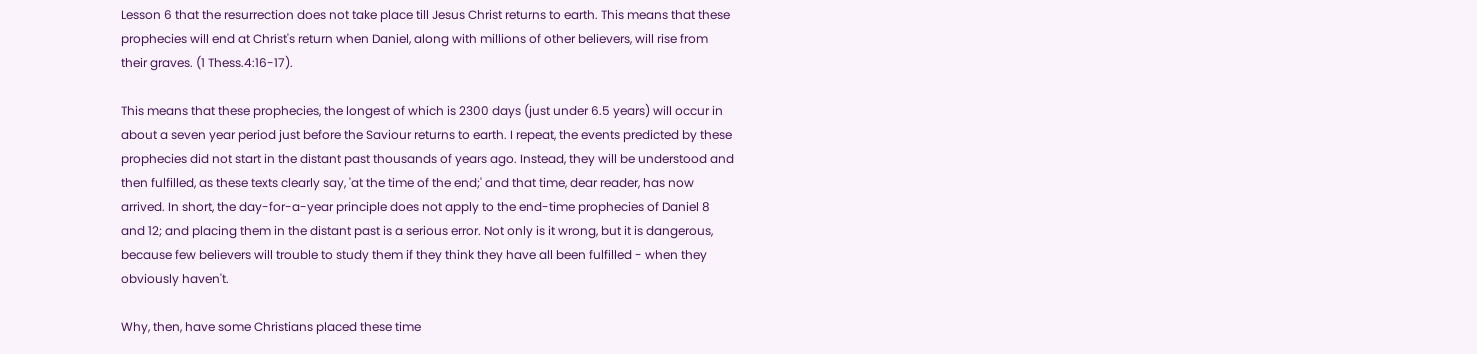Lesson 6 that the resurrection does not take place till Jesus Christ returns to earth. This means that these prophecies will end at Christ's return when Daniel, along with millions of other believers, will rise from their graves. (1 Thess.4:16-17).

This means that these prophecies, the longest of which is 2300 days (just under 6.5 years) will occur in about a seven year period just before the Saviour returns to earth. I repeat, the events predicted by these prophecies did not start in the distant past thousands of years ago. Instead, they will be understood and then fulfilled, as these texts clearly say, 'at the time of the end;' and that time, dear reader, has now arrived. In short, the day-for-a-year principle does not apply to the end-time prophecies of Daniel 8 and 12; and placing them in the distant past is a serious error. Not only is it wrong, but it is dangerous, because few believers will trouble to study them if they think they have all been fulfilled - when they obviously haven't.

Why, then, have some Christians placed these time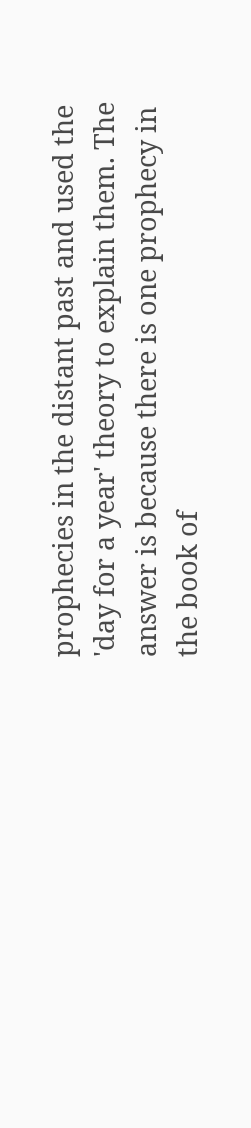prophecies in the distant past and used the 'day for a year' theory to explain them. The answer is because there is one prophecy in the book of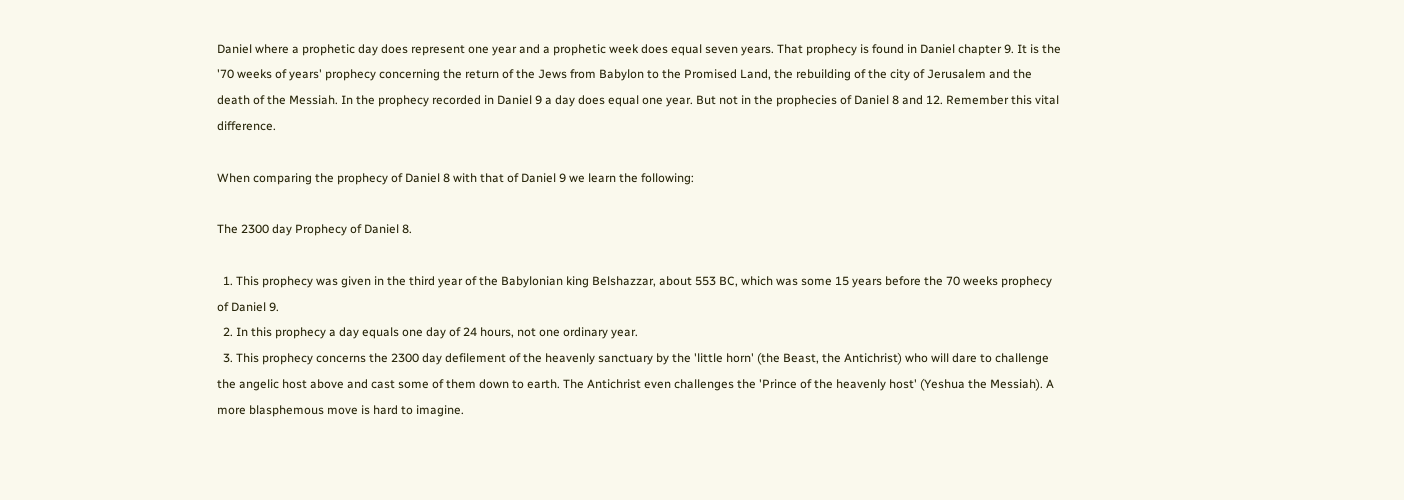Daniel where a prophetic day does represent one year and a prophetic week does equal seven years. That prophecy is found in Daniel chapter 9. It is the '70 weeks of years' prophecy concerning the return of the Jews from Babylon to the Promised Land, the rebuilding of the city of Jerusalem and the death of the Messiah. In the prophecy recorded in Daniel 9 a day does equal one year. But not in the prophecies of Daniel 8 and 12. Remember this vital difference.

When comparing the prophecy of Daniel 8 with that of Daniel 9 we learn the following:

The 2300 day Prophecy of Daniel 8.

  1. This prophecy was given in the third year of the Babylonian king Belshazzar, about 553 BC, which was some 15 years before the 70 weeks prophecy of Daniel 9.
  2. In this prophecy a day equals one day of 24 hours, not one ordinary year.
  3. This prophecy concerns the 2300 day defilement of the heavenly sanctuary by the 'little horn' (the Beast, the Antichrist) who will dare to challenge the angelic host above and cast some of them down to earth. The Antichrist even challenges the 'Prince of the heavenly host' (Yeshua the Messiah). A more blasphemous move is hard to imagine.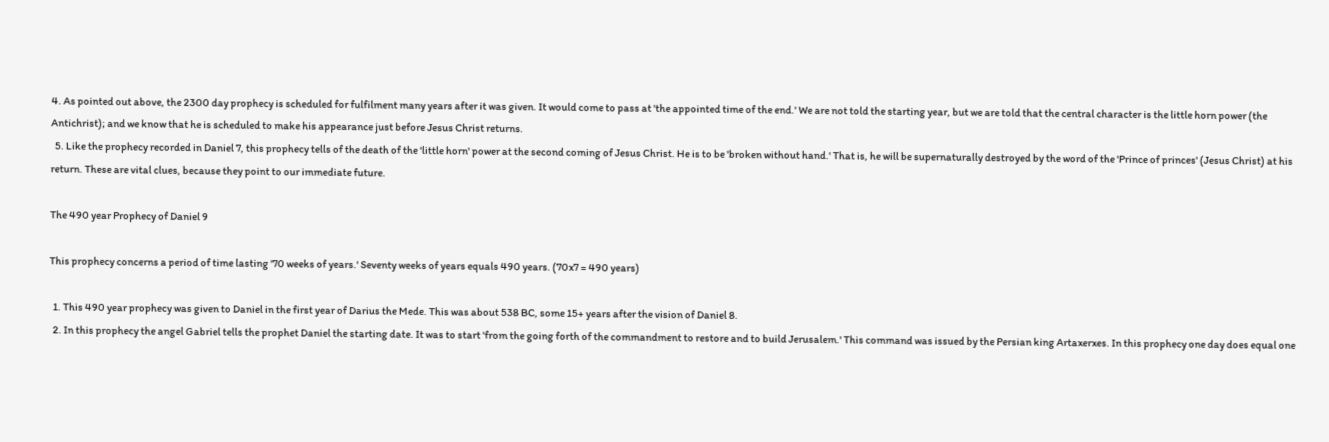4. As pointed out above, the 2300 day prophecy is scheduled for fulfilment many years after it was given. It would come to pass at 'the appointed time of the end.' We are not told the starting year, but we are told that the central character is the little horn power (the Antichrist); and we know that he is scheduled to make his appearance just before Jesus Christ returns.
  5. Like the prophecy recorded in Daniel 7, this prophecy tells of the death of the 'little horn' power at the second coming of Jesus Christ. He is to be 'broken without hand.' That is, he will be supernaturally destroyed by the word of the 'Prince of princes' (Jesus Christ) at his return. These are vital clues, because they point to our immediate future.

The 490 year Prophecy of Daniel 9

This prophecy concerns a period of time lasting '70 weeks of years.' Seventy weeks of years equals 490 years. (70x7 = 490 years)

  1. This 490 year prophecy was given to Daniel in the first year of Darius the Mede. This was about 538 BC, some 15+ years after the vision of Daniel 8.
  2. In this prophecy the angel Gabriel tells the prophet Daniel the starting date. It was to start 'from the going forth of the commandment to restore and to build Jerusalem.' This command was issued by the Persian king Artaxerxes. In this prophecy one day does equal one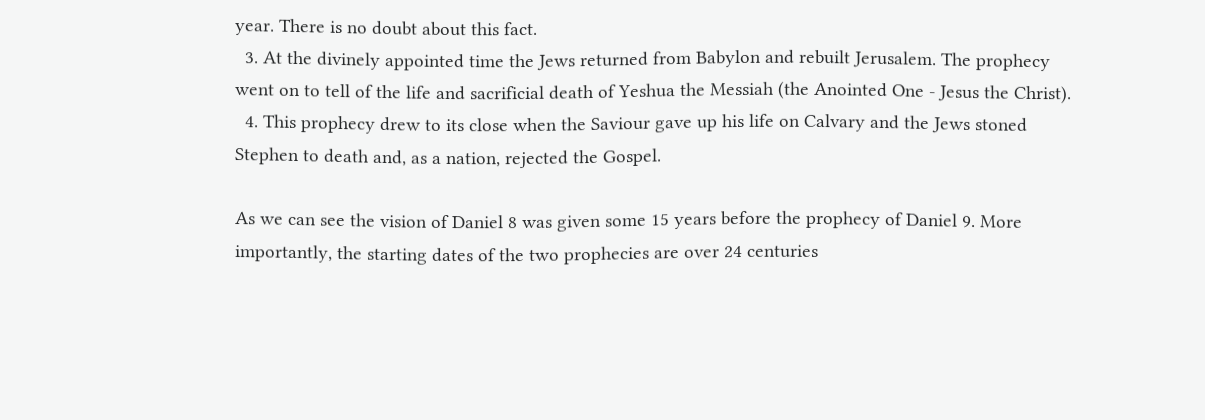year. There is no doubt about this fact.
  3. At the divinely appointed time the Jews returned from Babylon and rebuilt Jerusalem. The prophecy went on to tell of the life and sacrificial death of Yeshua the Messiah (the Anointed One - Jesus the Christ).
  4. This prophecy drew to its close when the Saviour gave up his life on Calvary and the Jews stoned Stephen to death and, as a nation, rejected the Gospel.

As we can see the vision of Daniel 8 was given some 15 years before the prophecy of Daniel 9. More importantly, the starting dates of the two prophecies are over 24 centuries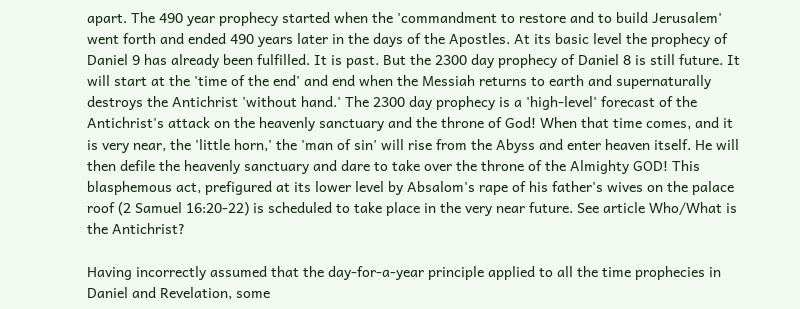apart. The 490 year prophecy started when the 'commandment to restore and to build Jerusalem' went forth and ended 490 years later in the days of the Apostles. At its basic level the prophecy of Daniel 9 has already been fulfilled. It is past. But the 2300 day prophecy of Daniel 8 is still future. It will start at the 'time of the end' and end when the Messiah returns to earth and supernaturally destroys the Antichrist 'without hand.' The 2300 day prophecy is a 'high-level' forecast of the Antichrist's attack on the heavenly sanctuary and the throne of God! When that time comes, and it is very near, the 'little horn,' the 'man of sin' will rise from the Abyss and enter heaven itself. He will then defile the heavenly sanctuary and dare to take over the throne of the Almighty GOD! This blasphemous act, prefigured at its lower level by Absalom's rape of his father's wives on the palace roof (2 Samuel 16:20-22) is scheduled to take place in the very near future. See article Who/What is the Antichrist?

Having incorrectly assumed that the day-for-a-year principle applied to all the time prophecies in Daniel and Revelation, some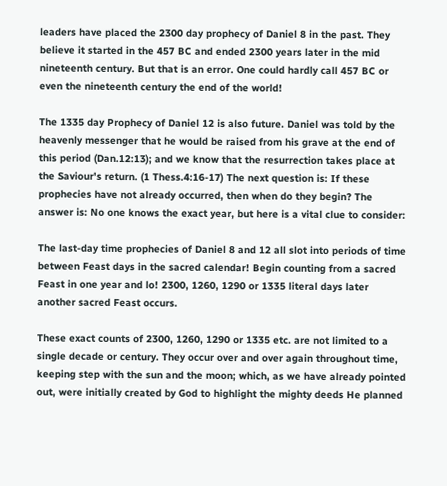leaders have placed the 2300 day prophecy of Daniel 8 in the past. They believe it started in the 457 BC and ended 2300 years later in the mid nineteenth century. But that is an error. One could hardly call 457 BC or even the nineteenth century the end of the world!

The 1335 day Prophecy of Daniel 12 is also future. Daniel was told by the heavenly messenger that he would be raised from his grave at the end of this period (Dan.12:13); and we know that the resurrection takes place at the Saviour's return. (1 Thess.4:16-17) The next question is: If these prophecies have not already occurred, then when do they begin? The answer is: No one knows the exact year, but here is a vital clue to consider:

The last-day time prophecies of Daniel 8 and 12 all slot into periods of time between Feast days in the sacred calendar! Begin counting from a sacred Feast in one year and lo! 2300, 1260, 1290 or 1335 literal days later another sacred Feast occurs.

These exact counts of 2300, 1260, 1290 or 1335 etc. are not limited to a single decade or century. They occur over and over again throughout time, keeping step with the sun and the moon; which, as we have already pointed out, were initially created by God to highlight the mighty deeds He planned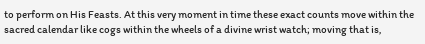to perform on His Feasts. At this very moment in time these exact counts move within the sacred calendar like cogs within the wheels of a divine wrist watch; moving that is,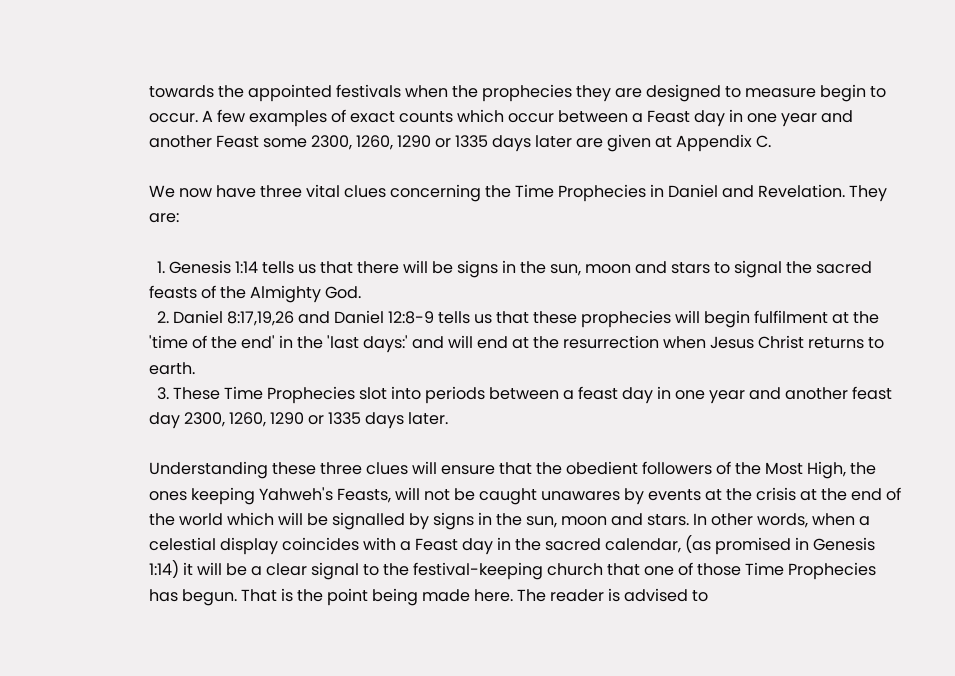towards the appointed festivals when the prophecies they are designed to measure begin to occur. A few examples of exact counts which occur between a Feast day in one year and another Feast some 2300, 1260, 1290 or 1335 days later are given at Appendix C.

We now have three vital clues concerning the Time Prophecies in Daniel and Revelation. They are:

  1. Genesis 1:14 tells us that there will be signs in the sun, moon and stars to signal the sacred feasts of the Almighty God.
  2. Daniel 8:17,19,26 and Daniel 12:8-9 tells us that these prophecies will begin fulfilment at the 'time of the end' in the 'last days:' and will end at the resurrection when Jesus Christ returns to earth.
  3. These Time Prophecies slot into periods between a feast day in one year and another feast day 2300, 1260, 1290 or 1335 days later.

Understanding these three clues will ensure that the obedient followers of the Most High, the ones keeping Yahweh's Feasts, will not be caught unawares by events at the crisis at the end of the world which will be signalled by signs in the sun, moon and stars. In other words, when a celestial display coincides with a Feast day in the sacred calendar, (as promised in Genesis 1:14) it will be a clear signal to the festival-keeping church that one of those Time Prophecies has begun. That is the point being made here. The reader is advised to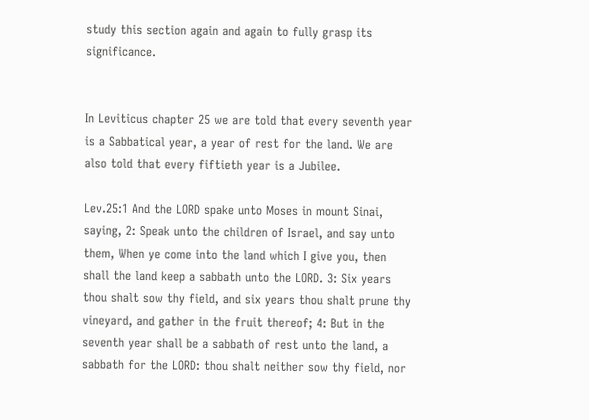study this section again and again to fully grasp its significance.


In Leviticus chapter 25 we are told that every seventh year is a Sabbatical year, a year of rest for the land. We are also told that every fiftieth year is a Jubilee.

Lev.25:1 And the LORD spake unto Moses in mount Sinai, saying, 2: Speak unto the children of Israel, and say unto them, When ye come into the land which I give you, then shall the land keep a sabbath unto the LORD. 3: Six years thou shalt sow thy field, and six years thou shalt prune thy vineyard, and gather in the fruit thereof; 4: But in the seventh year shall be a sabbath of rest unto the land, a sabbath for the LORD: thou shalt neither sow thy field, nor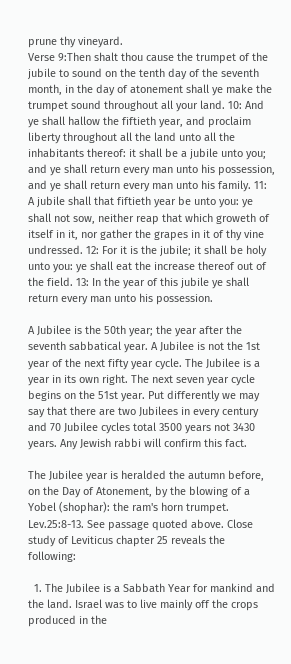prune thy vineyard.
Verse 9:Then shalt thou cause the trumpet of the jubile to sound on the tenth day of the seventh month, in the day of atonement shall ye make the trumpet sound throughout all your land. 10: And ye shall hallow the fiftieth year, and proclaim liberty throughout all the land unto all the inhabitants thereof: it shall be a jubile unto you; and ye shall return every man unto his possession, and ye shall return every man unto his family. 11: A jubile shall that fiftieth year be unto you: ye shall not sow, neither reap that which groweth of itself in it, nor gather the grapes in it of thy vine undressed. 12: For it is the jubile; it shall be holy unto you: ye shall eat the increase thereof out of the field. 13: In the year of this jubile ye shall return every man unto his possession.

A Jubilee is the 50th year; the year after the seventh sabbatical year. A Jubilee is not the 1st year of the next fifty year cycle. The Jubilee is a year in its own right. The next seven year cycle begins on the 51st year. Put differently we may say that there are two Jubilees in every century and 70 Jubilee cycles total 3500 years not 3430 years. Any Jewish rabbi will confirm this fact.

The Jubilee year is heralded the autumn before, on the Day of Atonement, by the blowing of a Yobel (shophar): the ram's horn trumpet. Lev.25:8-13. See passage quoted above. Close study of Leviticus chapter 25 reveals the following:

  1. The Jubilee is a Sabbath Year for mankind and the land. Israel was to live mainly off the crops produced in the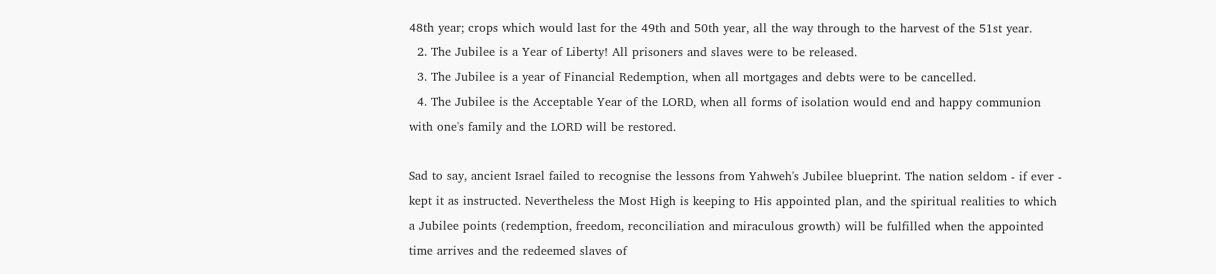48th year; crops which would last for the 49th and 50th year, all the way through to the harvest of the 51st year.
  2. The Jubilee is a Year of Liberty! All prisoners and slaves were to be released.
  3. The Jubilee is a year of Financial Redemption, when all mortgages and debts were to be cancelled.
  4. The Jubilee is the Acceptable Year of the LORD, when all forms of isolation would end and happy communion with one's family and the LORD will be restored.

Sad to say, ancient Israel failed to recognise the lessons from Yahweh's Jubilee blueprint. The nation seldom - if ever - kept it as instructed. Nevertheless the Most High is keeping to His appointed plan, and the spiritual realities to which a Jubilee points (redemption, freedom, reconciliation and miraculous growth) will be fulfilled when the appointed time arrives and the redeemed slaves of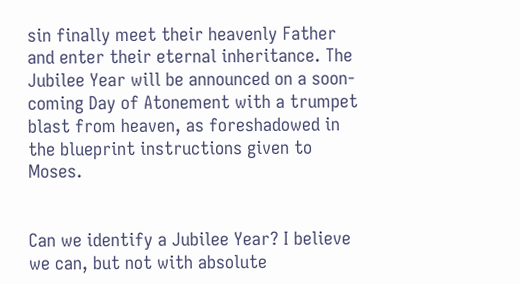sin finally meet their heavenly Father and enter their eternal inheritance. The Jubilee Year will be announced on a soon-coming Day of Atonement with a trumpet blast from heaven, as foreshadowed in the blueprint instructions given to Moses.


Can we identify a Jubilee Year? I believe we can, but not with absolute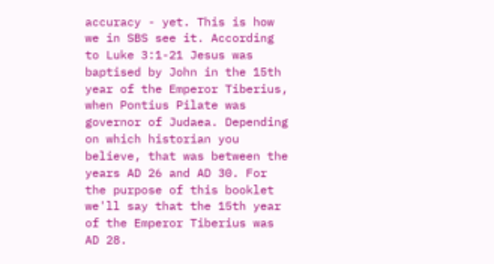accuracy - yet. This is how we in SBS see it. According to Luke 3:1-21 Jesus was baptised by John in the 15th year of the Emperor Tiberius, when Pontius Pilate was governor of Judaea. Depending on which historian you believe, that was between the years AD 26 and AD 30. For the purpose of this booklet we'll say that the 15th year of the Emperor Tiberius was AD 28.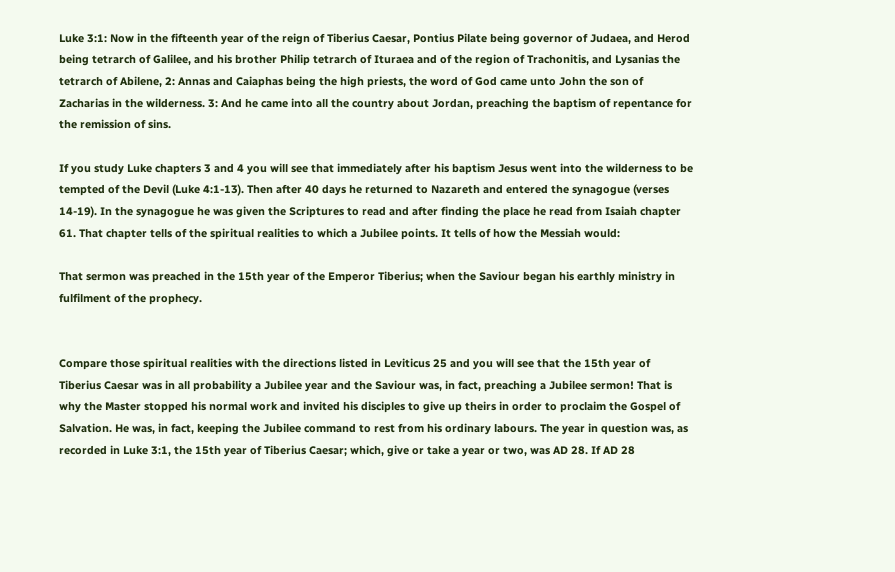Luke 3:1: Now in the fifteenth year of the reign of Tiberius Caesar, Pontius Pilate being governor of Judaea, and Herod being tetrarch of Galilee, and his brother Philip tetrarch of Ituraea and of the region of Trachonitis, and Lysanias the tetrarch of Abilene, 2: Annas and Caiaphas being the high priests, the word of God came unto John the son of Zacharias in the wilderness. 3: And he came into all the country about Jordan, preaching the baptism of repentance for the remission of sins.

If you study Luke chapters 3 and 4 you will see that immediately after his baptism Jesus went into the wilderness to be tempted of the Devil (Luke 4:1-13). Then after 40 days he returned to Nazareth and entered the synagogue (verses 14-19). In the synagogue he was given the Scriptures to read and after finding the place he read from Isaiah chapter 61. That chapter tells of the spiritual realities to which a Jubilee points. It tells of how the Messiah would:

That sermon was preached in the 15th year of the Emperor Tiberius; when the Saviour began his earthly ministry in fulfilment of the prophecy.


Compare those spiritual realities with the directions listed in Leviticus 25 and you will see that the 15th year of Tiberius Caesar was in all probability a Jubilee year and the Saviour was, in fact, preaching a Jubilee sermon! That is why the Master stopped his normal work and invited his disciples to give up theirs in order to proclaim the Gospel of Salvation. He was, in fact, keeping the Jubilee command to rest from his ordinary labours. The year in question was, as recorded in Luke 3:1, the 15th year of Tiberius Caesar; which, give or take a year or two, was AD 28. If AD 28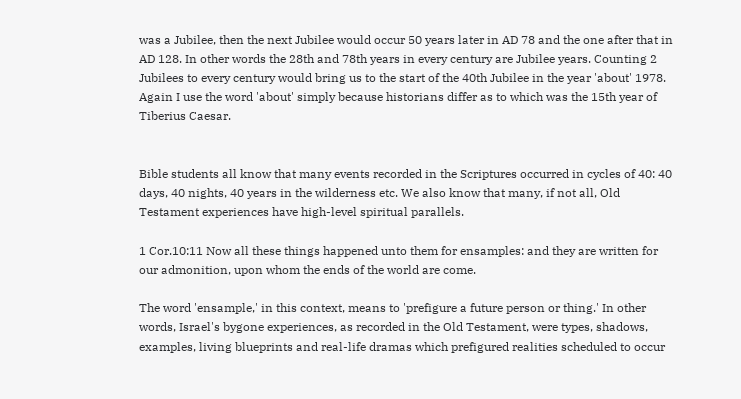was a Jubilee, then the next Jubilee would occur 50 years later in AD 78 and the one after that in AD 128. In other words the 28th and 78th years in every century are Jubilee years. Counting 2 Jubilees to every century would bring us to the start of the 40th Jubilee in the year 'about' 1978. Again I use the word 'about' simply because historians differ as to which was the 15th year of Tiberius Caesar.


Bible students all know that many events recorded in the Scriptures occurred in cycles of 40: 40 days, 40 nights, 40 years in the wilderness etc. We also know that many, if not all, Old Testament experiences have high-level spiritual parallels.

1 Cor.10:11 Now all these things happened unto them for ensamples: and they are written for our admonition, upon whom the ends of the world are come.

The word 'ensample,' in this context, means to 'prefigure a future person or thing.' In other words, Israel's bygone experiences, as recorded in the Old Testament, were types, shadows, examples, living blueprints and real-life dramas which prefigured realities scheduled to occur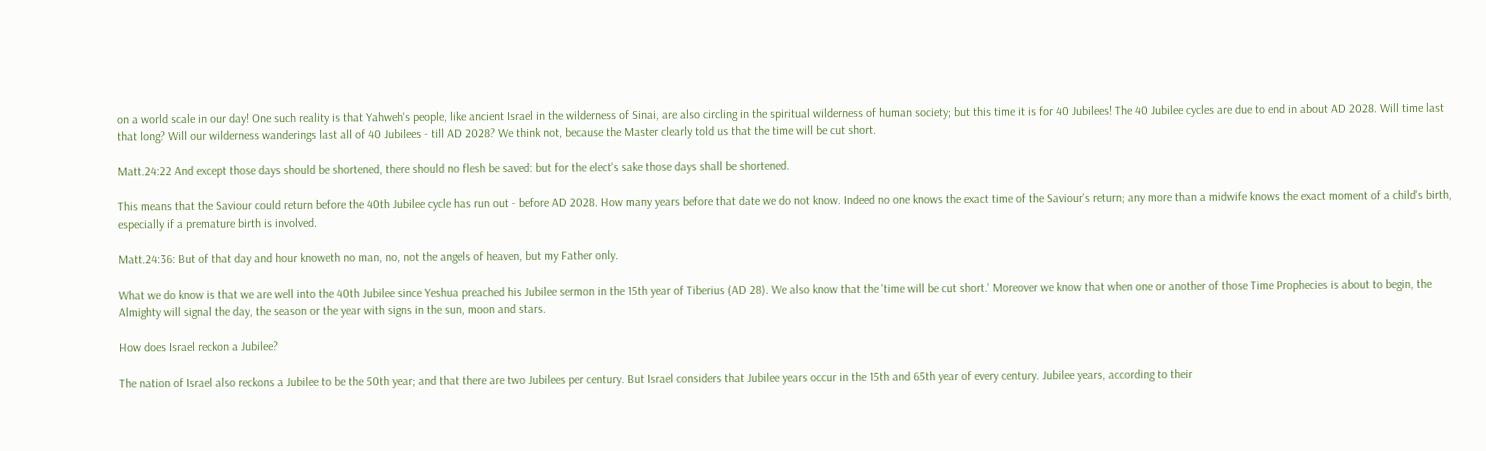on a world scale in our day! One such reality is that Yahweh's people, like ancient Israel in the wilderness of Sinai, are also circling in the spiritual wilderness of human society; but this time it is for 40 Jubilees! The 40 Jubilee cycles are due to end in about AD 2028. Will time last that long? Will our wilderness wanderings last all of 40 Jubilees - till AD 2028? We think not, because the Master clearly told us that the time will be cut short.

Matt.24:22 And except those days should be shortened, there should no flesh be saved: but for the elect's sake those days shall be shortened.

This means that the Saviour could return before the 40th Jubilee cycle has run out - before AD 2028. How many years before that date we do not know. Indeed no one knows the exact time of the Saviour's return; any more than a midwife knows the exact moment of a child's birth, especially if a premature birth is involved.

Matt.24:36: But of that day and hour knoweth no man, no, not the angels of heaven, but my Father only.

What we do know is that we are well into the 40th Jubilee since Yeshua preached his Jubilee sermon in the 15th year of Tiberius (AD 28). We also know that the 'time will be cut short.' Moreover we know that when one or another of those Time Prophecies is about to begin, the Almighty will signal the day, the season or the year with signs in the sun, moon and stars.

How does Israel reckon a Jubilee?

The nation of Israel also reckons a Jubilee to be the 50th year; and that there are two Jubilees per century. But Israel considers that Jubilee years occur in the 15th and 65th year of every century. Jubilee years, according to their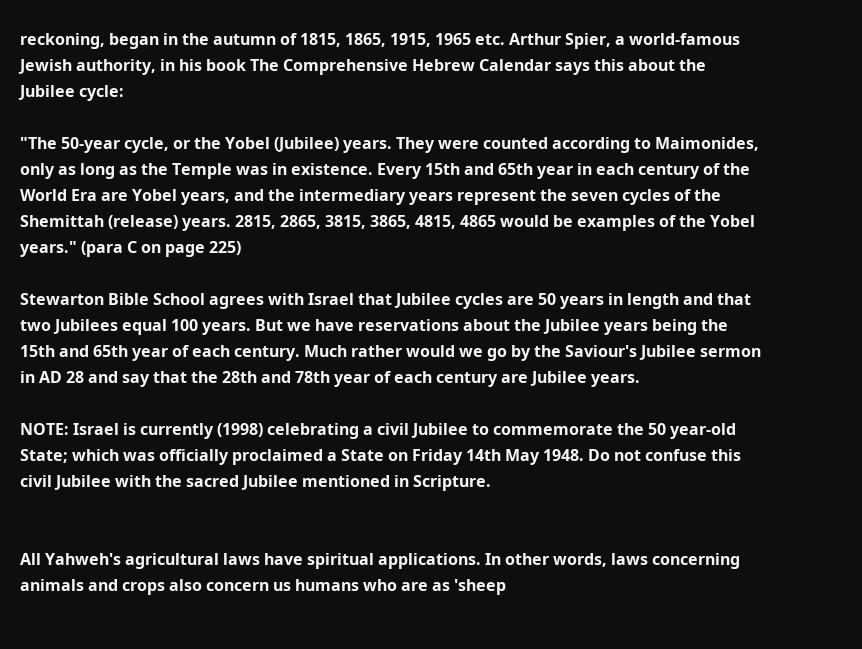reckoning, began in the autumn of 1815, 1865, 1915, 1965 etc. Arthur Spier, a world-famous Jewish authority, in his book The Comprehensive Hebrew Calendar says this about the Jubilee cycle:

"The 50-year cycle, or the Yobel (Jubilee) years. They were counted according to Maimonides, only as long as the Temple was in existence. Every 15th and 65th year in each century of the World Era are Yobel years, and the intermediary years represent the seven cycles of the Shemittah (release) years. 2815, 2865, 3815, 3865, 4815, 4865 would be examples of the Yobel years." (para C on page 225)

Stewarton Bible School agrees with Israel that Jubilee cycles are 50 years in length and that two Jubilees equal 100 years. But we have reservations about the Jubilee years being the 15th and 65th year of each century. Much rather would we go by the Saviour's Jubilee sermon in AD 28 and say that the 28th and 78th year of each century are Jubilee years.

NOTE: Israel is currently (1998) celebrating a civil Jubilee to commemorate the 50 year-old State; which was officially proclaimed a State on Friday 14th May 1948. Do not confuse this civil Jubilee with the sacred Jubilee mentioned in Scripture.


All Yahweh's agricultural laws have spiritual applications. In other words, laws concerning animals and crops also concern us humans who are as 'sheep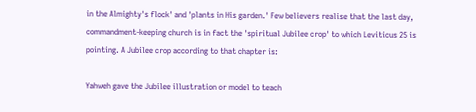in the Almighty's flock' and 'plants in His garden.' Few believers realise that the last day, commandment-keeping church is in fact the 'spiritual Jubilee crop' to which Leviticus 25 is pointing. A Jubilee crop according to that chapter is:

Yahweh gave the Jubilee illustration or model to teach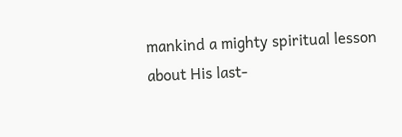mankind a mighty spiritual lesson about His last-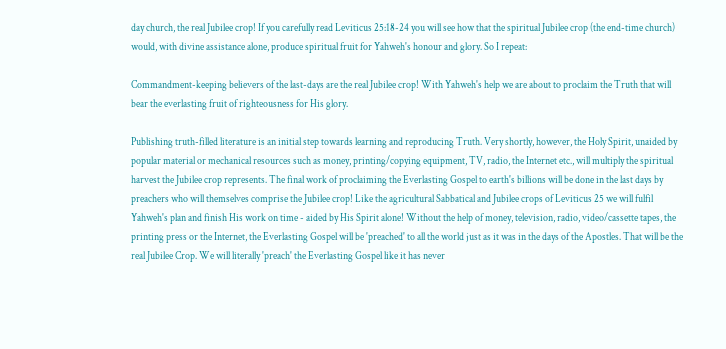day church, the real Jubilee crop! If you carefully read Leviticus 25:18-24 you will see how that the spiritual Jubilee crop (the end-time church) would, with divine assistance alone, produce spiritual fruit for Yahweh's honour and glory. So I repeat:

Commandment-keeping believers of the last-days are the real Jubilee crop! With Yahweh's help we are about to proclaim the Truth that will bear the everlasting fruit of righteousness for His glory.

Publishing truth-filled literature is an initial step towards learning and reproducing Truth. Very shortly, however, the Holy Spirit, unaided by popular material or mechanical resources such as money, printing/copying equipment, TV, radio, the Internet etc., will multiply the spiritual harvest the Jubilee crop represents. The final work of proclaiming the Everlasting Gospel to earth's billions will be done in the last days by preachers who will themselves comprise the Jubilee crop! Like the agricultural Sabbatical and Jubilee crops of Leviticus 25 we will fulfil Yahweh's plan and finish His work on time - aided by His Spirit alone! Without the help of money, television, radio, video/cassette tapes, the printing press or the Internet, the Everlasting Gospel will be 'preached' to all the world just as it was in the days of the Apostles. That will be the real Jubilee Crop. We will literally 'preach' the Everlasting Gospel like it has never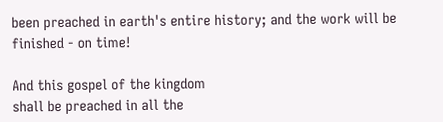been preached in earth's entire history; and the work will be finished - on time!

And this gospel of the kingdom
shall be preached in all the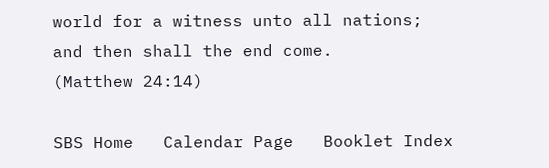world for a witness unto all nations;
and then shall the end come.
(Matthew 24:14)

SBS Home   Calendar Page   Booklet Index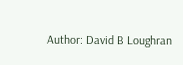Author: David B Loughran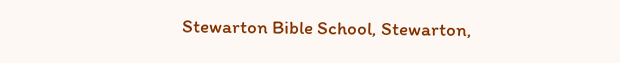Stewarton Bible School, Stewarton,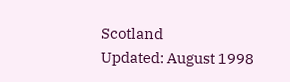Scotland
Updated: August 1998